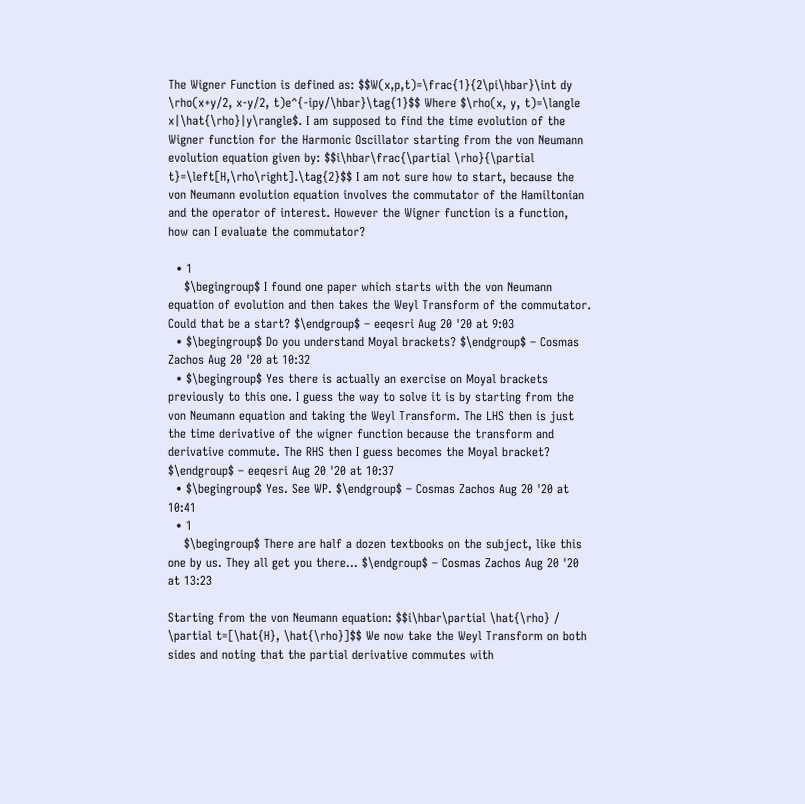The Wigner Function is defined as: $$W(x,p,t)=\frac{1}{2\pi\hbar}\int dy \rho(x+y/2, x-y/2, t)e^{-ipy/\hbar}\tag{1}$$ Where $\rho(x, y, t)=\langle x|\hat{\rho}|y\rangle$. I am supposed to find the time evolution of the Wigner function for the Harmonic Oscillator starting from the von Neumann evolution equation given by: $$i\hbar\frac{\partial \rho}{\partial t}=\left[H,\rho\right].\tag{2}$$ I am not sure how to start, because the von Neumann evolution equation involves the commutator of the Hamiltonian and the operator of interest. However the Wigner function is a function, how can I evaluate the commutator?

  • 1
    $\begingroup$ I found one paper which starts with the von Neumann equation of evolution and then takes the Weyl Transform of the commutator. Could that be a start? $\endgroup$ – eeqesri Aug 20 '20 at 9:03
  • $\begingroup$ Do you understand Moyal brackets? $\endgroup$ – Cosmas Zachos Aug 20 '20 at 10:32
  • $\begingroup$ Yes there is actually an exercise on Moyal brackets previously to this one. I guess the way to solve it is by starting from the von Neumann equation and taking the Weyl Transform. The LHS then is just the time derivative of the wigner function because the transform and derivative commute. The RHS then I guess becomes the Moyal bracket? $\endgroup$ – eeqesri Aug 20 '20 at 10:37
  • $\begingroup$ Yes. See WP. $\endgroup$ – Cosmas Zachos Aug 20 '20 at 10:41
  • 1
    $\begingroup$ There are half a dozen textbooks on the subject, like this one by us. They all get you there... $\endgroup$ – Cosmas Zachos Aug 20 '20 at 13:23

Starting from the von Neumann equation: $$i\hbar\partial \hat{\rho} / \partial t=[\hat{H}, \hat{\rho}]$$ We now take the Weyl Transform on both sides and noting that the partial derivative commutes with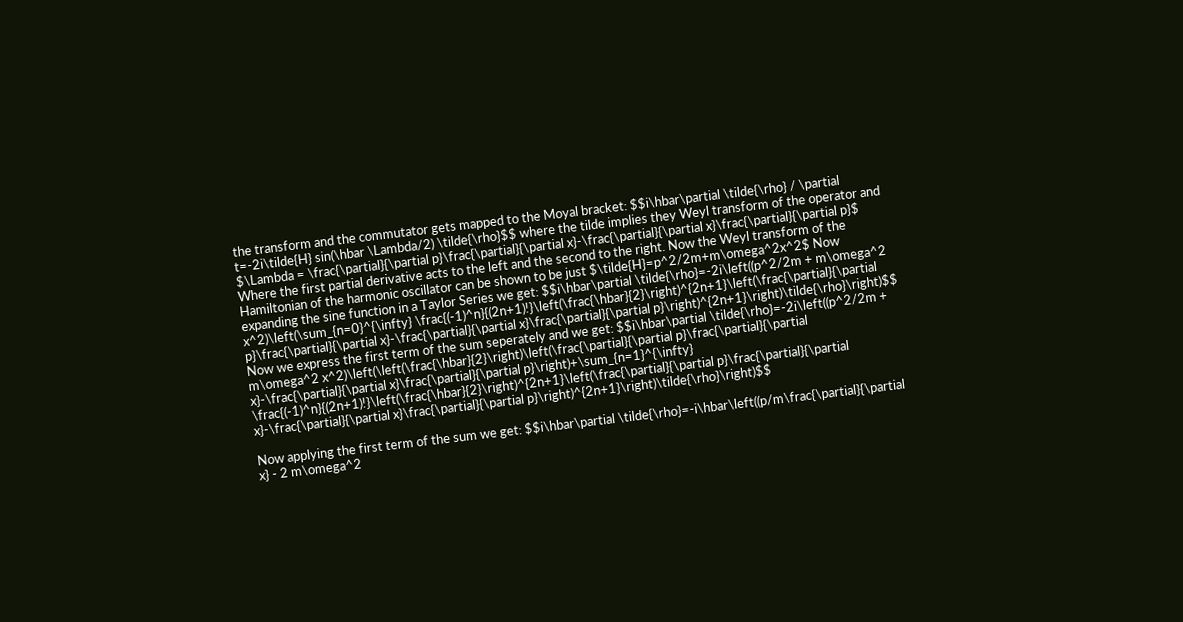the transform and the commutator gets mapped to the Moyal bracket: $$i\hbar\partial \tilde{\rho} / \partial t=-2i\tilde{H} sin(\hbar \Lambda/2) \tilde{\rho}$$ where the tilde implies they Weyl transform of the operator and $\Lambda = \frac{\partial}{\partial p}\frac{\partial}{\partial x}-\frac{\partial}{\partial x}\frac{\partial}{\partial p}$ Where the first partial derivative acts to the left and the second to the right. Now the Weyl transform of the Hamiltonian of the harmonic oscillator can be shown to be just $\tilde{H}=p^2/2m+m\omega^2x^2$ Now expanding the sine function in a Taylor Series we get: $$i\hbar\partial \tilde{\rho}=-2i\left((p^2/2m + m\omega^2 x^2)\left(\sum_{n=0}^{\infty} \frac{(-1)^n}{(2n+1)!}\left(\frac{\hbar}{2}\right)^{2n+1}\left(\frac{\partial}{\partial p}\frac{\partial}{\partial x}-\frac{\partial}{\partial x}\frac{\partial}{\partial p}\right)^{2n+1}\right)\tilde{\rho}\right)$$ Now we express the first term of the sum seperately and we get: $$i\hbar\partial \tilde{\rho}=-2i\left((p^2/2m + m\omega^2 x^2)\left(\left(\frac{\hbar}{2}\right)\left(\frac{\partial}{\partial p}\frac{\partial}{\partial x}-\frac{\partial}{\partial x}\frac{\partial}{\partial p}\right)+\sum_{n=1}^{\infty} \frac{(-1)^n}{(2n+1)!}\left(\frac{\hbar}{2}\right)^{2n+1}\left(\frac{\partial}{\partial p}\frac{\partial}{\partial x}-\frac{\partial}{\partial x}\frac{\partial}{\partial p}\right)^{2n+1}\right)\tilde{\rho}\right)$$

Now applying the first term of the sum we get: $$i\hbar\partial \tilde{\rho}=-i\hbar\left((p/m\frac{\partial}{\partial x} - 2 m\omega^2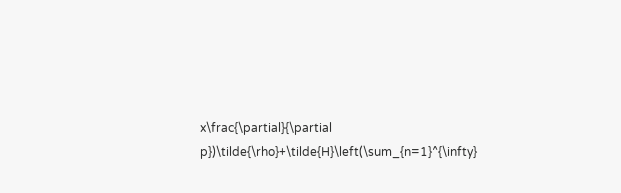x\frac{\partial}{\partial p})\tilde{\rho}+\tilde{H}\left(\sum_{n=1}^{\infty}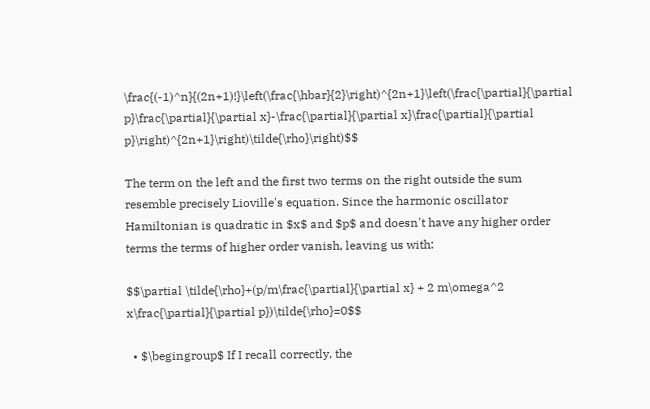\frac{(-1)^n}{(2n+1)!}\left(\frac{\hbar}{2}\right)^{2n+1}\left(\frac{\partial}{\partial p}\frac{\partial}{\partial x}-\frac{\partial}{\partial x}\frac{\partial}{\partial p}\right)^{2n+1}\right)\tilde{\rho}\right)$$

The term on the left and the first two terms on the right outside the sum resemble precisely Lioville's equation. Since the harmonic oscillator Hamiltonian is quadratic in $x$ and $p$ and doesn't have any higher order terms the terms of higher order vanish, leaving us with:

$$\partial \tilde{\rho}+(p/m\frac{\partial}{\partial x} + 2 m\omega^2 x\frac{\partial}{\partial p})\tilde{\rho}=0$$

  • $\begingroup$ If I recall correctly, the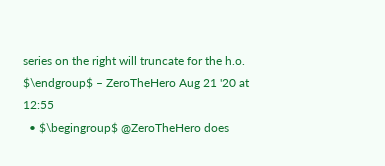series on the right will truncate for the h.o. $\endgroup$ – ZeroTheHero Aug 21 '20 at 12:55
  • $\begingroup$ @ZeroTheHero does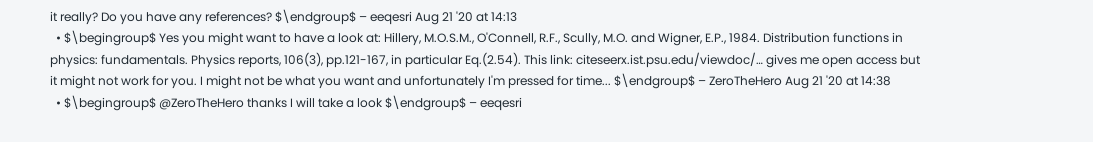it really? Do you have any references? $\endgroup$ – eeqesri Aug 21 '20 at 14:13
  • $\begingroup$ Yes you might want to have a look at: Hillery, M.O.S.M., O'Connell, R.F., Scully, M.O. and Wigner, E.P., 1984. Distribution functions in physics: fundamentals. Physics reports, 106(3), pp.121-167, in particular Eq.(2.54). This link: citeseerx.ist.psu.edu/viewdoc/… gives me open access but it might not work for you. I might not be what you want and unfortunately I'm pressed for time... $\endgroup$ – ZeroTheHero Aug 21 '20 at 14:38
  • $\begingroup$ @ZeroTheHero thanks I will take a look $\endgroup$ – eeqesri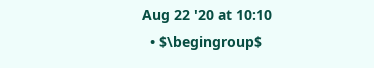Aug 22 '20 at 10:10
  • $\begingroup$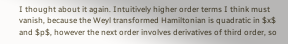I thought about it again. Intuitively higher order terms I think must vanish, because the Weyl transformed Hamiltonian is quadratic in $x$ and $p$, however the next order involves derivatives of third order, so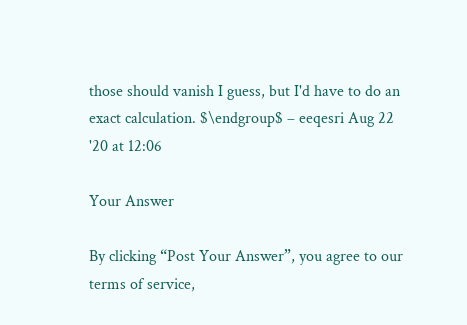those should vanish I guess, but I'd have to do an exact calculation. $\endgroup$ – eeqesri Aug 22 '20 at 12:06

Your Answer

By clicking “Post Your Answer”, you agree to our terms of service,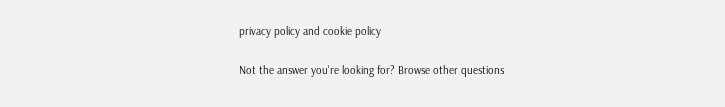privacy policy and cookie policy

Not the answer you're looking for? Browse other questions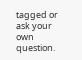tagged or ask your own question.